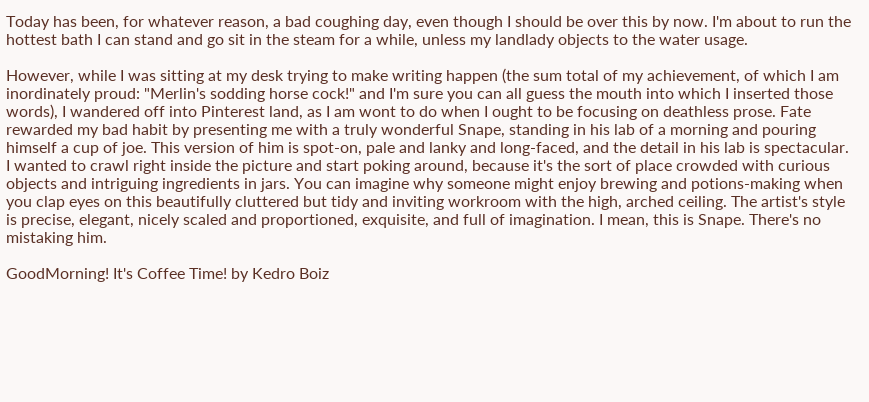Today has been, for whatever reason, a bad coughing day, even though I should be over this by now. I'm about to run the hottest bath I can stand and go sit in the steam for a while, unless my landlady objects to the water usage.

However, while I was sitting at my desk trying to make writing happen (the sum total of my achievement, of which I am inordinately proud: "Merlin's sodding horse cock!" and I'm sure you can all guess the mouth into which I inserted those words), I wandered off into Pinterest land, as I am wont to do when I ought to be focusing on deathless prose. Fate rewarded my bad habit by presenting me with a truly wonderful Snape, standing in his lab of a morning and pouring himself a cup of joe. This version of him is spot-on, pale and lanky and long-faced, and the detail in his lab is spectacular. I wanted to crawl right inside the picture and start poking around, because it's the sort of place crowded with curious objects and intriguing ingredients in jars. You can imagine why someone might enjoy brewing and potions-making when you clap eyes on this beautifully cluttered but tidy and inviting workroom with the high, arched ceiling. The artist's style is precise, elegant, nicely scaled and proportioned, exquisite, and full of imagination. I mean, this is Snape. There's no mistaking him.

GoodMorning! It's Coffee Time! by Kedro Boiz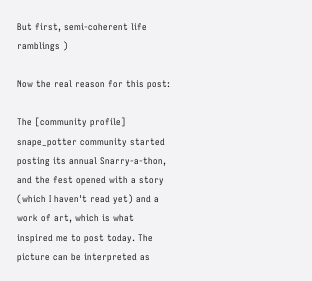But first, semi-coherent life ramblings )

Now the real reason for this post:

The [community profile] snape_potter community started posting its annual Snarry-a-thon, and the fest opened with a story (which I haven't read yet) and a work of art, which is what inspired me to post today. The picture can be interpreted as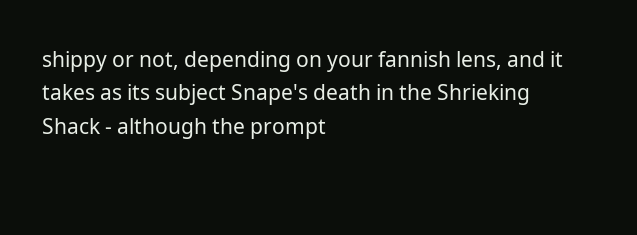shippy or not, depending on your fannish lens, and it takes as its subject Snape's death in the Shrieking Shack - although the prompt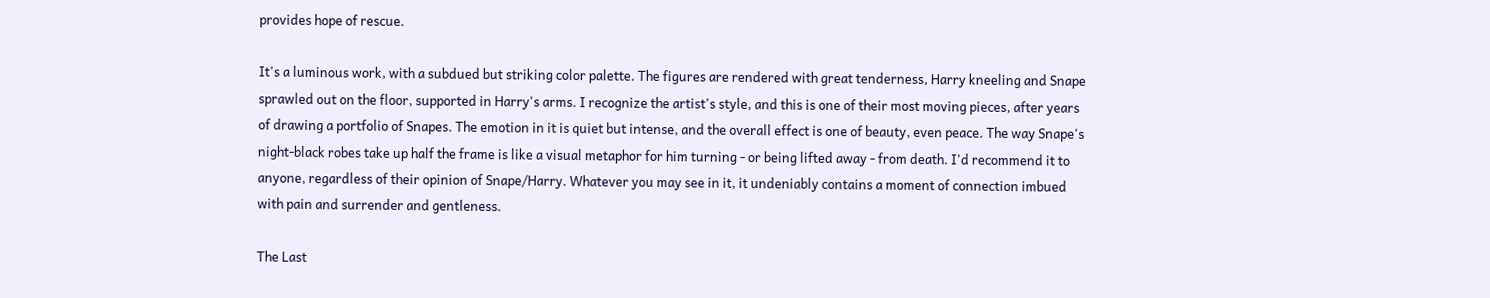provides hope of rescue.

It's a luminous work, with a subdued but striking color palette. The figures are rendered with great tenderness, Harry kneeling and Snape sprawled out on the floor, supported in Harry's arms. I recognize the artist's style, and this is one of their most moving pieces, after years of drawing a portfolio of Snapes. The emotion in it is quiet but intense, and the overall effect is one of beauty, even peace. The way Snape's night-black robes take up half the frame is like a visual metaphor for him turning - or being lifted away - from death. I'd recommend it to anyone, regardless of their opinion of Snape/Harry. Whatever you may see in it, it undeniably contains a moment of connection imbued with pain and surrender and gentleness.

The Last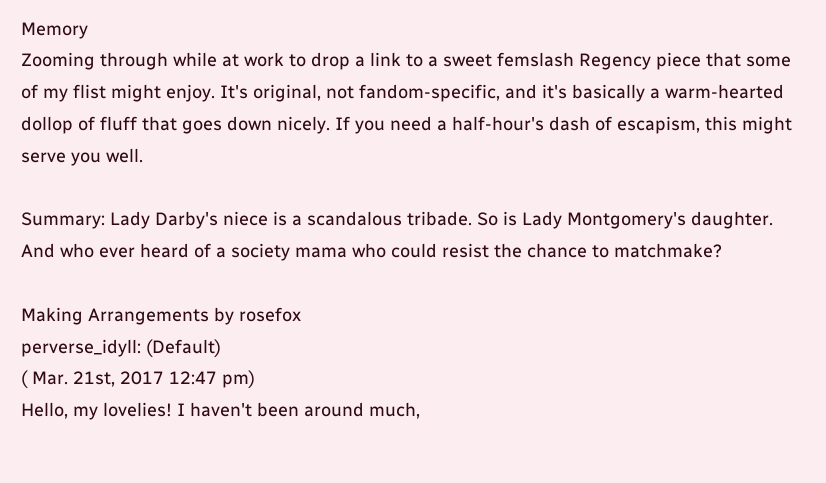Memory
Zooming through while at work to drop a link to a sweet femslash Regency piece that some of my flist might enjoy. It's original, not fandom-specific, and it's basically a warm-hearted dollop of fluff that goes down nicely. If you need a half-hour's dash of escapism, this might serve you well.

Summary: Lady Darby's niece is a scandalous tribade. So is Lady Montgomery's daughter. And who ever heard of a society mama who could resist the chance to matchmake?

Making Arrangements by rosefox
perverse_idyll: (Default)
( Mar. 21st, 2017 12:47 pm)
Hello, my lovelies! I haven't been around much,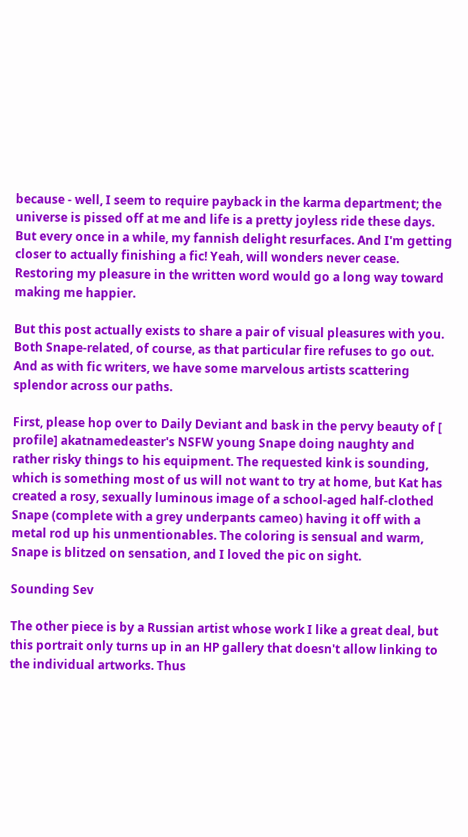because - well, I seem to require payback in the karma department; the universe is pissed off at me and life is a pretty joyless ride these days. But every once in a while, my fannish delight resurfaces. And I'm getting closer to actually finishing a fic! Yeah, will wonders never cease. Restoring my pleasure in the written word would go a long way toward making me happier.

But this post actually exists to share a pair of visual pleasures with you. Both Snape-related, of course, as that particular fire refuses to go out. And as with fic writers, we have some marvelous artists scattering splendor across our paths.

First, please hop over to Daily Deviant and bask in the pervy beauty of [ profile] akatnamedeaster's NSFW young Snape doing naughty and rather risky things to his equipment. The requested kink is sounding, which is something most of us will not want to try at home, but Kat has created a rosy, sexually luminous image of a school-aged half-clothed Snape (complete with a grey underpants cameo) having it off with a metal rod up his unmentionables. The coloring is sensual and warm, Snape is blitzed on sensation, and I loved the pic on sight.

Sounding Sev

The other piece is by a Russian artist whose work I like a great deal, but this portrait only turns up in an HP gallery that doesn't allow linking to the individual artworks. Thus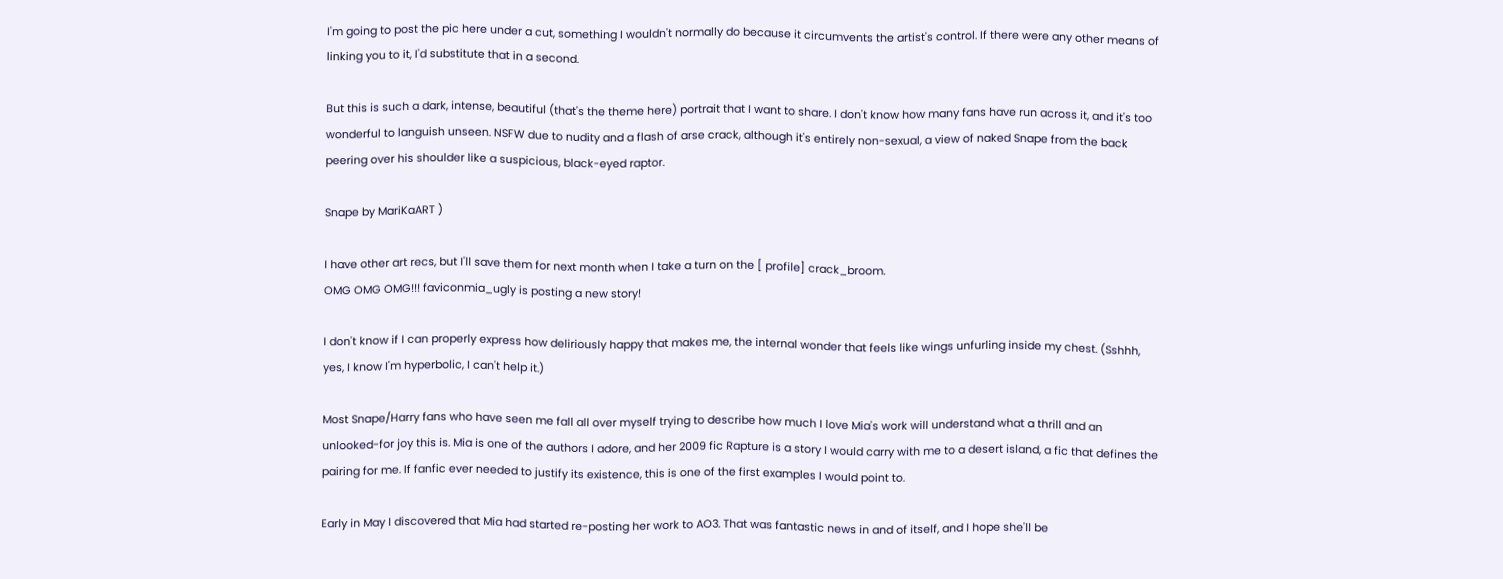I'm going to post the pic here under a cut, something I wouldn't normally do because it circumvents the artist's control. If there were any other means of linking you to it, I'd substitute that in a second.

But this is such a dark, intense, beautiful (that's the theme here) portrait that I want to share. I don't know how many fans have run across it, and it's too wonderful to languish unseen. NSFW due to nudity and a flash of arse crack, although it's entirely non-sexual, a view of naked Snape from the back peering over his shoulder like a suspicious, black-eyed raptor.

Snape by MariKaART )

I have other art recs, but I'll save them for next month when I take a turn on the [ profile] crack_broom.
OMG OMG OMG!!! faviconmia_ugly is posting a new story!

I don't know if I can properly express how deliriously happy that makes me, the internal wonder that feels like wings unfurling inside my chest. (Sshhh, yes, I know I'm hyperbolic, I can't help it.)

Most Snape/Harry fans who have seen me fall all over myself trying to describe how much I love Mia's work will understand what a thrill and an unlooked-for joy this is. Mia is one of the authors I adore, and her 2009 fic Rapture is a story I would carry with me to a desert island, a fic that defines the pairing for me. If fanfic ever needed to justify its existence, this is one of the first examples I would point to.

Early in May I discovered that Mia had started re-posting her work to AO3. That was fantastic news in and of itself, and I hope she'll be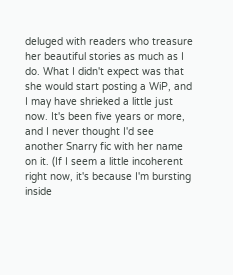deluged with readers who treasure her beautiful stories as much as I do. What I didn't expect was that she would start posting a WiP, and I may have shrieked a little just now. It's been five years or more, and I never thought I'd see another Snarry fic with her name on it. (If I seem a little incoherent right now, it's because I'm bursting inside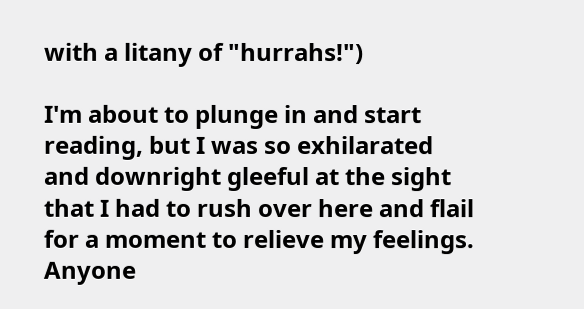with a litany of "hurrahs!")

I'm about to plunge in and start reading, but I was so exhilarated and downright gleeful at the sight that I had to rush over here and flail for a moment to relieve my feelings. Anyone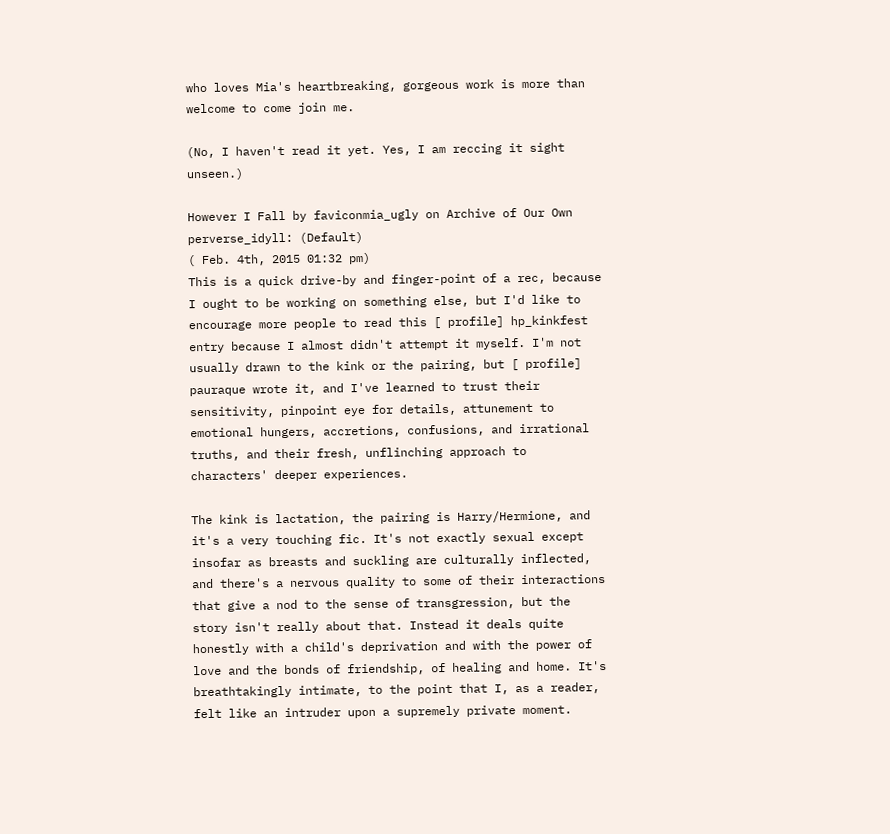who loves Mia's heartbreaking, gorgeous work is more than welcome to come join me.

(No, I haven't read it yet. Yes, I am reccing it sight unseen.)

However I Fall by faviconmia_ugly on Archive of Our Own
perverse_idyll: (Default)
( Feb. 4th, 2015 01:32 pm)
This is a quick drive-by and finger-point of a rec, because I ought to be working on something else, but I'd like to encourage more people to read this [ profile] hp_kinkfest entry because I almost didn't attempt it myself. I'm not usually drawn to the kink or the pairing, but [ profile] pauraque wrote it, and I've learned to trust their sensitivity, pinpoint eye for details, attunement to emotional hungers, accretions, confusions, and irrational truths, and their fresh, unflinching approach to characters' deeper experiences.

The kink is lactation, the pairing is Harry/Hermione, and it's a very touching fic. It's not exactly sexual except insofar as breasts and suckling are culturally inflected, and there's a nervous quality to some of their interactions that give a nod to the sense of transgression, but the story isn't really about that. Instead it deals quite honestly with a child's deprivation and with the power of love and the bonds of friendship, of healing and home. It's breathtakingly intimate, to the point that I, as a reader, felt like an intruder upon a supremely private moment.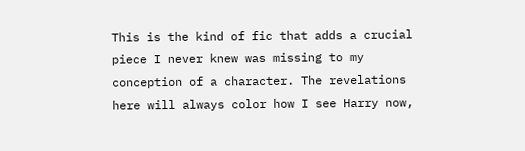This is the kind of fic that adds a crucial piece I never knew was missing to my conception of a character. The revelations here will always color how I see Harry now,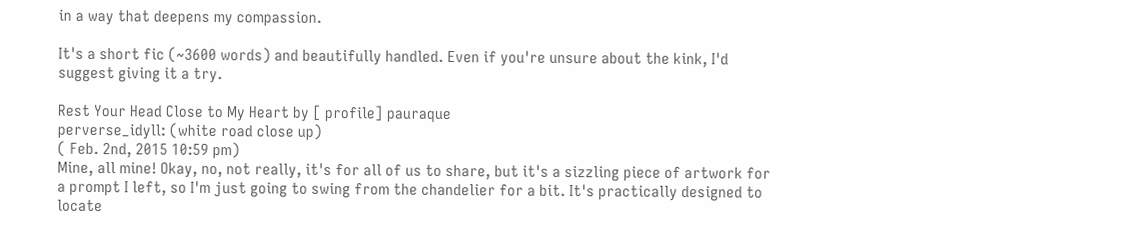in a way that deepens my compassion.

It's a short fic (~3600 words) and beautifully handled. Even if you're unsure about the kink, I'd suggest giving it a try.

Rest Your Head Close to My Heart by [ profile] pauraque
perverse_idyll: (white road close up)
( Feb. 2nd, 2015 10:59 pm)
Mine, all mine! Okay, no, not really, it's for all of us to share, but it's a sizzling piece of artwork for a prompt I left, so I'm just going to swing from the chandelier for a bit. It's practically designed to locate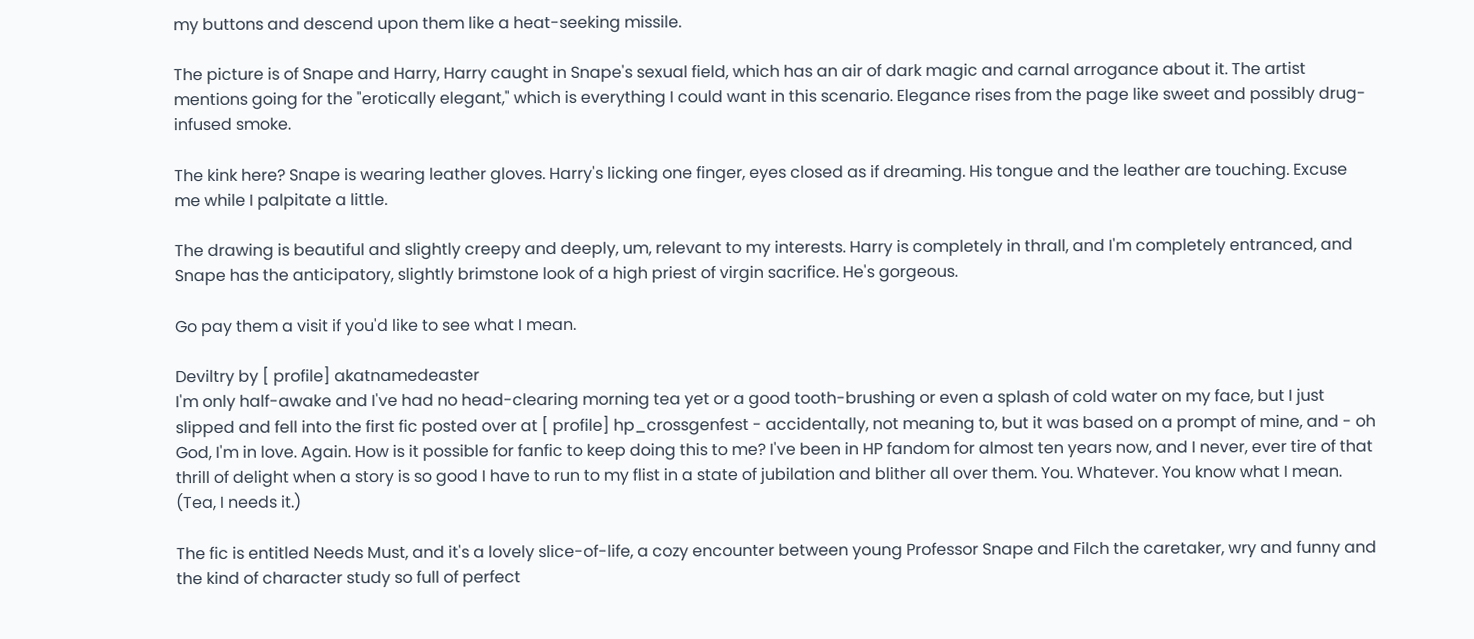my buttons and descend upon them like a heat-seeking missile.

The picture is of Snape and Harry, Harry caught in Snape's sexual field, which has an air of dark magic and carnal arrogance about it. The artist mentions going for the "erotically elegant," which is everything I could want in this scenario. Elegance rises from the page like sweet and possibly drug-infused smoke.

The kink here? Snape is wearing leather gloves. Harry's licking one finger, eyes closed as if dreaming. His tongue and the leather are touching. Excuse me while I palpitate a little.

The drawing is beautiful and slightly creepy and deeply, um, relevant to my interests. Harry is completely in thrall, and I'm completely entranced, and Snape has the anticipatory, slightly brimstone look of a high priest of virgin sacrifice. He's gorgeous.

Go pay them a visit if you'd like to see what I mean.

Deviltry by [ profile] akatnamedeaster
I'm only half-awake and I've had no head-clearing morning tea yet or a good tooth-brushing or even a splash of cold water on my face, but I just slipped and fell into the first fic posted over at [ profile] hp_crossgenfest - accidentally, not meaning to, but it was based on a prompt of mine, and - oh God, I'm in love. Again. How is it possible for fanfic to keep doing this to me? I've been in HP fandom for almost ten years now, and I never, ever tire of that thrill of delight when a story is so good I have to run to my flist in a state of jubilation and blither all over them. You. Whatever. You know what I mean. (Tea, I needs it.)

The fic is entitled Needs Must, and it's a lovely slice-of-life, a cozy encounter between young Professor Snape and Filch the caretaker, wry and funny and the kind of character study so full of perfect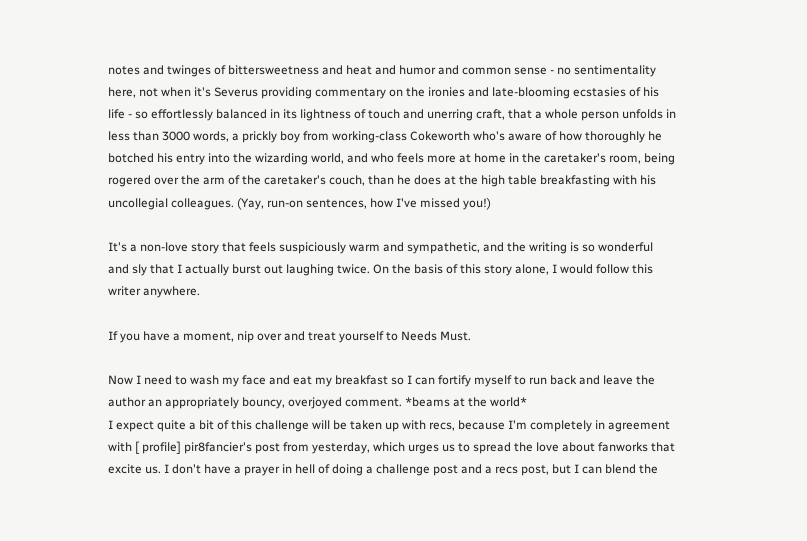notes and twinges of bittersweetness and heat and humor and common sense - no sentimentality here, not when it's Severus providing commentary on the ironies and late-blooming ecstasies of his life - so effortlessly balanced in its lightness of touch and unerring craft, that a whole person unfolds in less than 3000 words, a prickly boy from working-class Cokeworth who's aware of how thoroughly he botched his entry into the wizarding world, and who feels more at home in the caretaker's room, being rogered over the arm of the caretaker's couch, than he does at the high table breakfasting with his uncollegial colleagues. (Yay, run-on sentences, how I've missed you!)

It's a non-love story that feels suspiciously warm and sympathetic, and the writing is so wonderful and sly that I actually burst out laughing twice. On the basis of this story alone, I would follow this writer anywhere.

If you have a moment, nip over and treat yourself to Needs Must.

Now I need to wash my face and eat my breakfast so I can fortify myself to run back and leave the author an appropriately bouncy, overjoyed comment. *beams at the world*
I expect quite a bit of this challenge will be taken up with recs, because I'm completely in agreement with [ profile] pir8fancier's post from yesterday, which urges us to spread the love about fanworks that excite us. I don't have a prayer in hell of doing a challenge post and a recs post, but I can blend the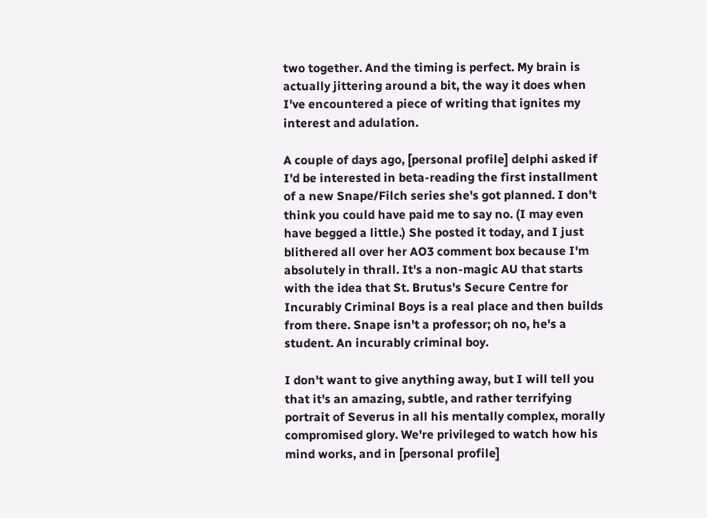two together. And the timing is perfect. My brain is actually jittering around a bit, the way it does when I've encountered a piece of writing that ignites my interest and adulation.

A couple of days ago, [personal profile] delphi asked if I'd be interested in beta-reading the first installment of a new Snape/Filch series she's got planned. I don't think you could have paid me to say no. (I may even have begged a little.) She posted it today, and I just blithered all over her AO3 comment box because I'm absolutely in thrall. It's a non-magic AU that starts with the idea that St. Brutus's Secure Centre for Incurably Criminal Boys is a real place and then builds from there. Snape isn't a professor; oh no, he's a student. An incurably criminal boy.

I don't want to give anything away, but I will tell you that it's an amazing, subtle, and rather terrifying portrait of Severus in all his mentally complex, morally compromised glory. We're privileged to watch how his mind works, and in [personal profile]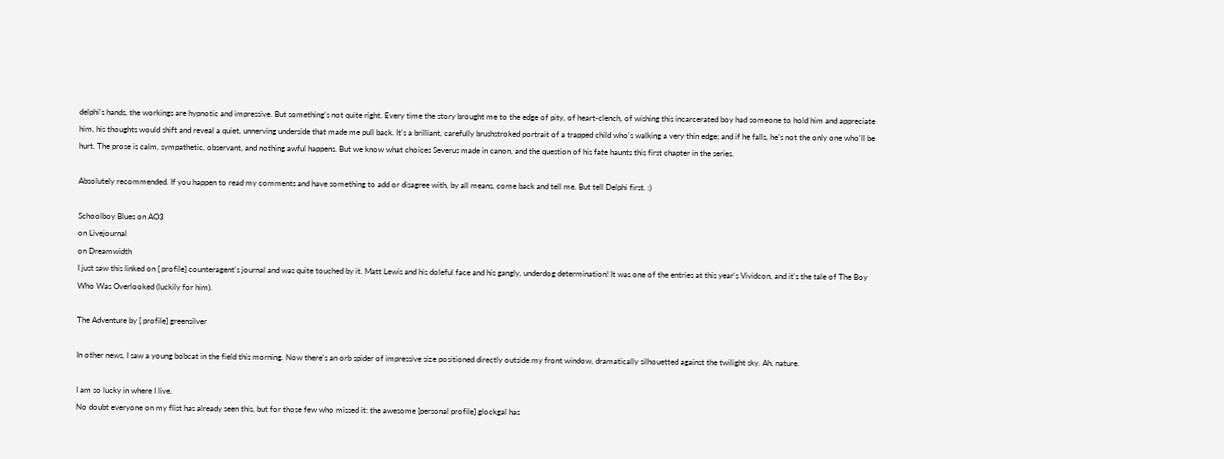delphi's hands, the workings are hypnotic and impressive. But something's not quite right. Every time the story brought me to the edge of pity, of heart-clench, of wishing this incarcerated boy had someone to hold him and appreciate him, his thoughts would shift and reveal a quiet, unnerving underside that made me pull back. It's a brilliant, carefully brushstroked portrait of a trapped child who's walking a very thin edge; and if he falls, he's not the only one who'll be hurt. The prose is calm, sympathetic, observant, and nothing awful happens. But we know what choices Severus made in canon, and the question of his fate haunts this first chapter in the series.

Absolutely recommended. If you happen to read my comments and have something to add or disagree with, by all means, come back and tell me. But tell Delphi first. :)

Schoolboy Blues on AO3
on Livejournal
on Dreamwidth
I just saw this linked on [ profile] counteragent's journal and was quite touched by it. Matt Lewis and his doleful face and his gangly, underdog determination! It was one of the entries at this year's Vividcon, and it's the tale of The Boy Who Was Overlooked (luckily for him).

The Adventure by [ profile] greensilver

In other news, I saw a young bobcat in the field this morning. Now there's an orb spider of impressive size positioned directly outside my front window, dramatically silhouetted against the twilight sky. Ah, nature.

I am so lucky in where I live.
No doubt everyone on my flist has already seen this, but for those few who missed it: the awesome [personal profile] glockgal has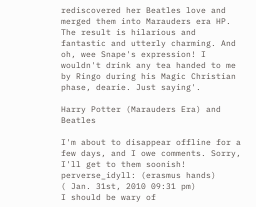rediscovered her Beatles love and merged them into Marauders era HP. The result is hilarious and fantastic and utterly charming. And oh, wee Snape's expression! I wouldn't drink any tea handed to me by Ringo during his Magic Christian phase, dearie. Just saying'.

Harry Potter (Marauders Era) and Beatles

I'm about to disappear offline for a few days, and I owe comments. Sorry, I'll get to them soonish!
perverse_idyll: (erasmus hands)
( Jan. 31st, 2010 09:31 pm)
I should be wary of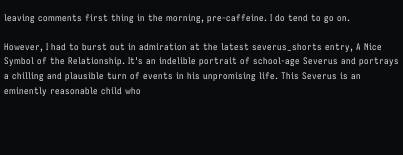leaving comments first thing in the morning, pre-caffeine. I do tend to go on.

However, I had to burst out in admiration at the latest severus_shorts entry, A Nice Symbol of the Relationship. It's an indelible portrait of school-age Severus and portrays a chilling and plausible turn of events in his unpromising life. This Severus is an eminently reasonable child who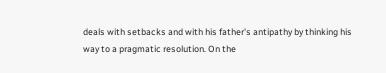deals with setbacks and with his father's antipathy by thinking his way to a pragmatic resolution. On the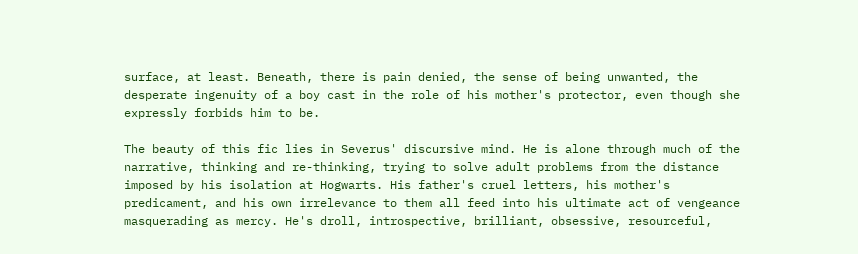surface, at least. Beneath, there is pain denied, the sense of being unwanted, the desperate ingenuity of a boy cast in the role of his mother's protector, even though she expressly forbids him to be.

The beauty of this fic lies in Severus' discursive mind. He is alone through much of the narrative, thinking and re-thinking, trying to solve adult problems from the distance imposed by his isolation at Hogwarts. His father's cruel letters, his mother's predicament, and his own irrelevance to them all feed into his ultimate act of vengeance masquerading as mercy. He's droll, introspective, brilliant, obsessive, resourceful,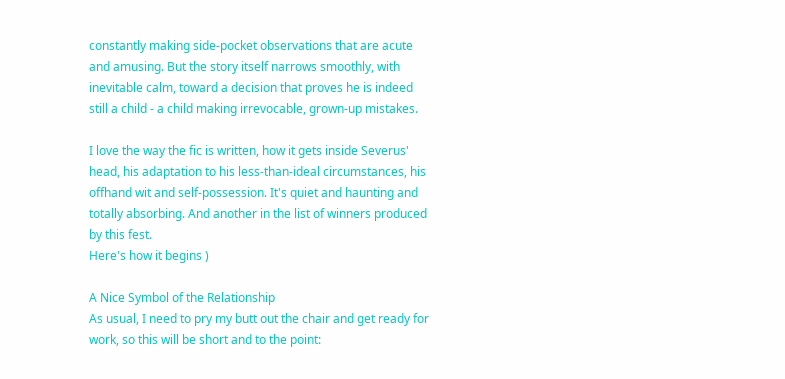constantly making side-pocket observations that are acute and amusing. But the story itself narrows smoothly, with inevitable calm, toward a decision that proves he is indeed still a child - a child making irrevocable, grown-up mistakes.

I love the way the fic is written, how it gets inside Severus' head, his adaptation to his less-than-ideal circumstances, his offhand wit and self-possession. It's quiet and haunting and totally absorbing. And another in the list of winners produced by this fest.
Here's how it begins )

A Nice Symbol of the Relationship
As usual, I need to pry my butt out the chair and get ready for work, so this will be short and to the point: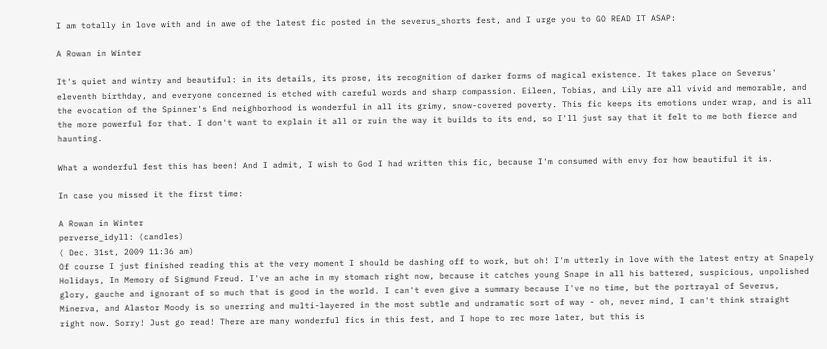I am totally in love with and in awe of the latest fic posted in the severus_shorts fest, and I urge you to GO READ IT ASAP:

A Rowan in Winter

It's quiet and wintry and beautiful: in its details, its prose, its recognition of darker forms of magical existence. It takes place on Severus' eleventh birthday, and everyone concerned is etched with careful words and sharp compassion. Eileen, Tobias, and Lily are all vivid and memorable, and the evocation of the Spinner's End neighborhood is wonderful in all its grimy, snow-covered poverty. This fic keeps its emotions under wrap, and is all the more powerful for that. I don't want to explain it all or ruin the way it builds to its end, so I'll just say that it felt to me both fierce and haunting.

What a wonderful fest this has been! And I admit, I wish to God I had written this fic, because I'm consumed with envy for how beautiful it is.

In case you missed it the first time:

A Rowan in Winter
perverse_idyll: (candles)
( Dec. 31st, 2009 11:36 am)
Of course I just finished reading this at the very moment I should be dashing off to work, but oh! I'm utterly in love with the latest entry at Snapely Holidays, In Memory of Sigmund Freud. I've an ache in my stomach right now, because it catches young Snape in all his battered, suspicious, unpolished glory, gauche and ignorant of so much that is good in the world. I can't even give a summary because I've no time, but the portrayal of Severus, Minerva, and Alastor Moody is so unerring and multi-layered in the most subtle and undramatic sort of way - oh, never mind, I can't think straight right now. Sorry! Just go read! There are many wonderful fics in this fest, and I hope to rec more later, but this is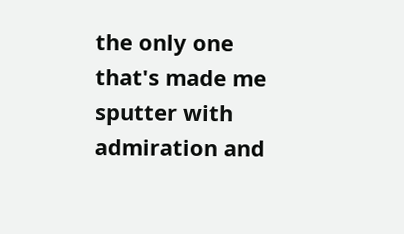the only one that's made me sputter with admiration and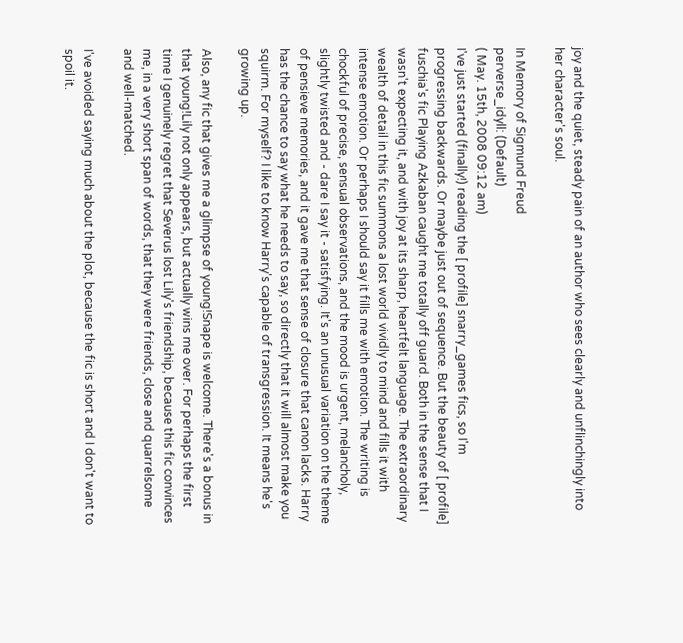joy and the quiet, steady pain of an author who sees clearly and unflinchingly into her character's soul.

In Memory of Sigmund Freud
perverse_idyll: (Default)
( May. 15th, 2008 09:12 am)
I've just started (finally!) reading the [ profile] snarry_games fics, so I'm progressing backwards. Or maybe just out of sequence. But the beauty of [ profile] fuschia's fic Playing Azkaban caught me totally off guard. Both in the sense that I wasn't expecting it, and with joy at its sharp, heartfelt language. The extraordinary wealth of detail in this fic summons a lost world vividly to mind and fills it with intense emotion. Or perhaps I should say it fills me with emotion. The writing is chockful of precise, sensual observations, and the mood is urgent, melancholy, slightly twisted and - dare I say it - satisfying. It's an unusual variation on the theme of pensieve memories, and it gave me that sense of closure that canon lacks. Harry has the chance to say what he needs to say, so directly that it will almost make you squirm. For myself? I like to know Harry's capable of transgression. It means he's growing up.

Also, any fic that gives me a glimpse of young!Snape is welcome. There's a bonus in that young!Lily not only appears, but actually wins me over. For perhaps the first time I genuinely regret that Severus lost Lily's friendship, because this fic convinces me, in a very short span of words, that they were friends, close and quarrelsome and well-matched.

I've avoided saying much about the plot, because the fic is short and I don't want to spoil it.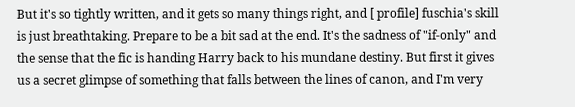But it's so tightly written, and it gets so many things right, and [ profile] fuschia's skill is just breathtaking. Prepare to be a bit sad at the end. It's the sadness of "if-only" and the sense that the fic is handing Harry back to his mundane destiny. But first it gives us a secret glimpse of something that falls between the lines of canon, and I'm very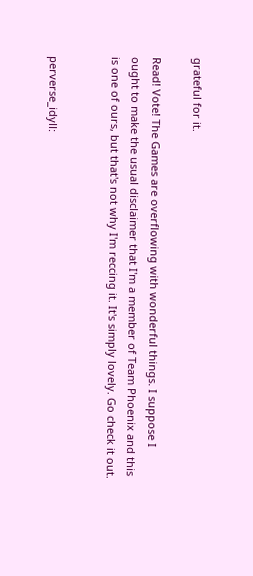grateful for it.

Read! Vote! The Games are overflowing with wonderful things. I suppose I ought to make the usual disclaimer that I'm a member of Team Phoenix and this is one of ours, but that's not why I'm reccing it. It's simply lovely. Go check it out.


perverse_idyll: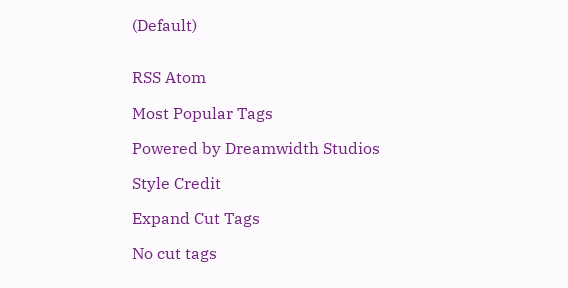(Default)


RSS Atom

Most Popular Tags

Powered by Dreamwidth Studios

Style Credit

Expand Cut Tags

No cut tags